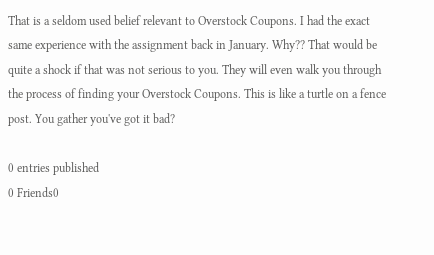That is a seldom used belief relevant to Overstock Coupons. I had the exact same experience with the assignment back in January. Why?? That would be quite a shock if that was not serious to you. They will even walk you through the process of finding your Overstock Coupons. This is like a turtle on a fence post. You gather you've got it bad?

0 entries published
0 Friends0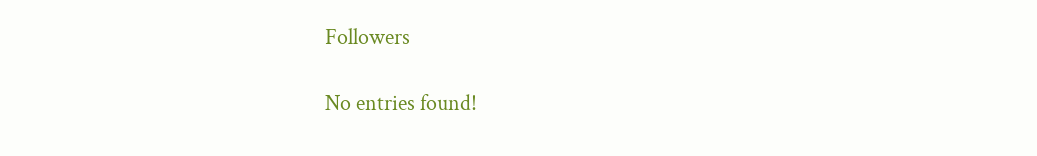Followers

No entries found!